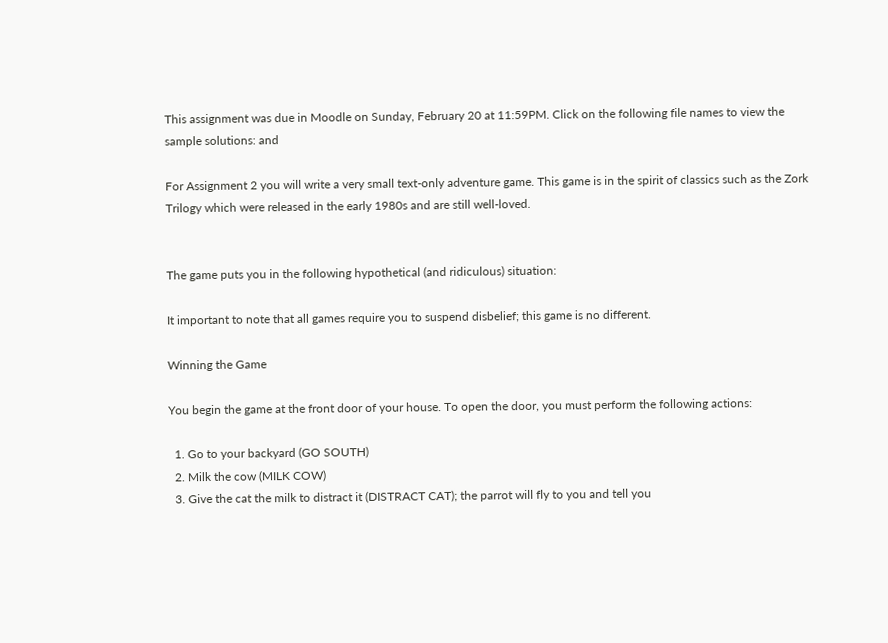This assignment was due in Moodle on Sunday, February 20 at 11:59PM. Click on the following file names to view the sample solutions: and

For Assignment 2 you will write a very small text-only adventure game. This game is in the spirit of classics such as the Zork Trilogy which were released in the early 1980s and are still well-loved.


The game puts you in the following hypothetical (and ridiculous) situation:

It important to note that all games require you to suspend disbelief; this game is no different.

Winning the Game

You begin the game at the front door of your house. To open the door, you must perform the following actions:

  1. Go to your backyard (GO SOUTH)
  2. Milk the cow (MILK COW)
  3. Give the cat the milk to distract it (DISTRACT CAT); the parrot will fly to you and tell you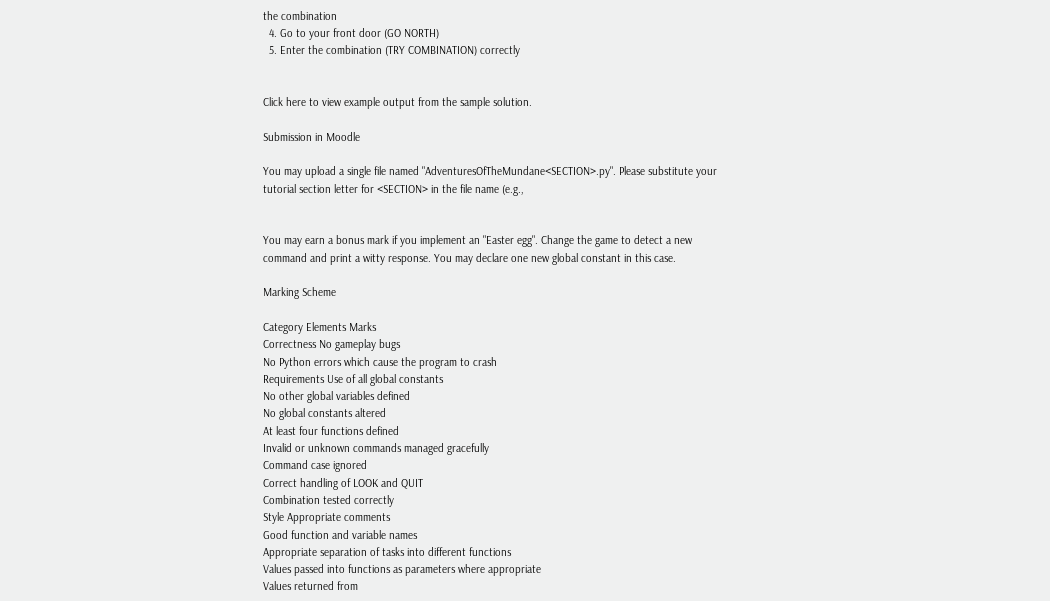the combination
  4. Go to your front door (GO NORTH)
  5. Enter the combination (TRY COMBINATION) correctly


Click here to view example output from the sample solution.

Submission in Moodle

You may upload a single file named "AdventuresOfTheMundane<SECTION>.py". Please substitute your tutorial section letter for <SECTION> in the file name (e.g.,


You may earn a bonus mark if you implement an "Easter egg". Change the game to detect a new command and print a witty response. You may declare one new global constant in this case.

Marking Scheme

Category Elements Marks
Correctness No gameplay bugs
No Python errors which cause the program to crash
Requirements Use of all global constants
No other global variables defined
No global constants altered
At least four functions defined
Invalid or unknown commands managed gracefully
Command case ignored
Correct handling of LOOK and QUIT
Combination tested correctly
Style Appropriate comments
Good function and variable names
Appropriate separation of tasks into different functions
Values passed into functions as parameters where appropriate
Values returned from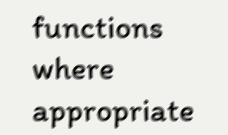functions where appropriate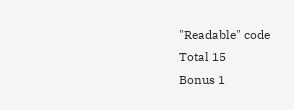"Readable" code
Total 15
Bonus 1